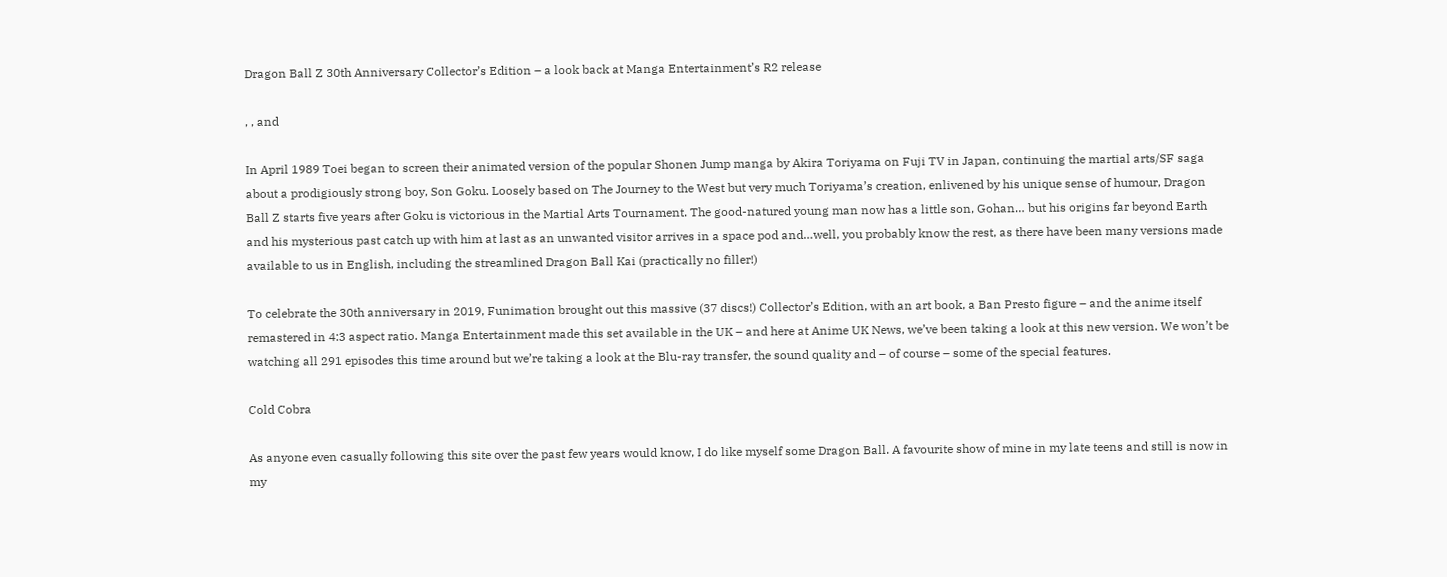Dragon Ball Z 30th Anniversary Collector’s Edition – a look back at Manga Entertainment’s R2 release

, , and

In April 1989 Toei began to screen their animated version of the popular Shonen Jump manga by Akira Toriyama on Fuji TV in Japan, continuing the martial arts/SF saga about a prodigiously strong boy, Son Goku. Loosely based on The Journey to the West but very much Toriyama’s creation, enlivened by his unique sense of humour, Dragon Ball Z starts five years after Goku is victorious in the Martial Arts Tournament. The good-natured young man now has a little son, Gohan… but his origins far beyond Earth and his mysterious past catch up with him at last as an unwanted visitor arrives in a space pod and…well, you probably know the rest, as there have been many versions made available to us in English, including the streamlined Dragon Ball Kai (practically no filler!)

To celebrate the 30th anniversary in 2019, Funimation brought out this massive (37 discs!) Collector’s Edition, with an art book, a Ban Presto figure – and the anime itself remastered in 4:3 aspect ratio. Manga Entertainment made this set available in the UK – and here at Anime UK News, we’ve been taking a look at this new version. We won’t be watching all 291 episodes this time around but we’re taking a look at the Blu-ray transfer, the sound quality and – of course – some of the special features.

Cold Cobra

As anyone even casually following this site over the past few years would know, I do like myself some Dragon Ball. A favourite show of mine in my late teens and still is now in my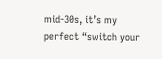mid-30s, it’s my perfect “switch your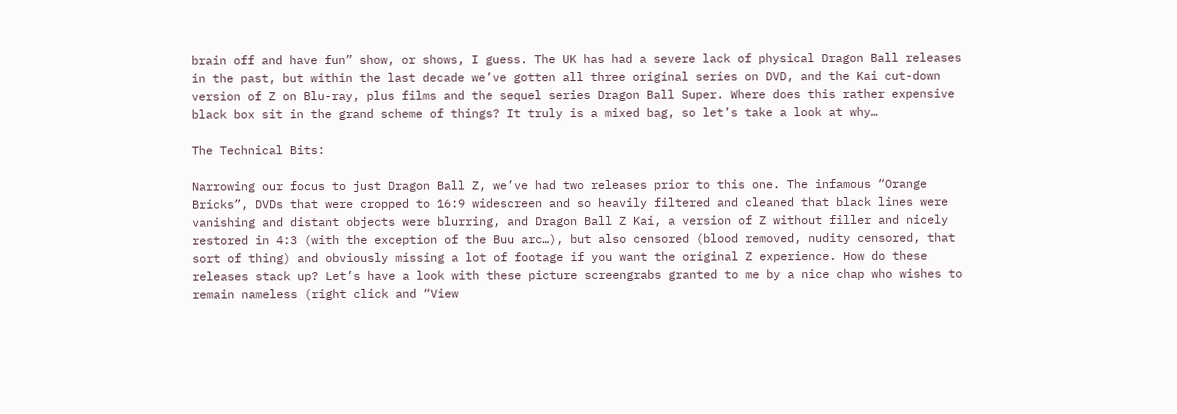brain off and have fun” show, or shows, I guess. The UK has had a severe lack of physical Dragon Ball releases in the past, but within the last decade we’ve gotten all three original series on DVD, and the Kai cut-down version of Z on Blu-ray, plus films and the sequel series Dragon Ball Super. Where does this rather expensive black box sit in the grand scheme of things? It truly is a mixed bag, so let’s take a look at why…

The Technical Bits:

Narrowing our focus to just Dragon Ball Z, we’ve had two releases prior to this one. The infamous “Orange Bricks”, DVDs that were cropped to 16:9 widescreen and so heavily filtered and cleaned that black lines were vanishing and distant objects were blurring, and Dragon Ball Z Kai, a version of Z without filler and nicely restored in 4:3 (with the exception of the Buu arc…), but also censored (blood removed, nudity censored, that sort of thing) and obviously missing a lot of footage if you want the original Z experience. How do these releases stack up? Let’s have a look with these picture screengrabs granted to me by a nice chap who wishes to remain nameless (right click and “View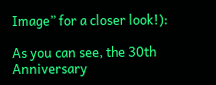Image” for a closer look!):

As you can see, the 30th Anniversary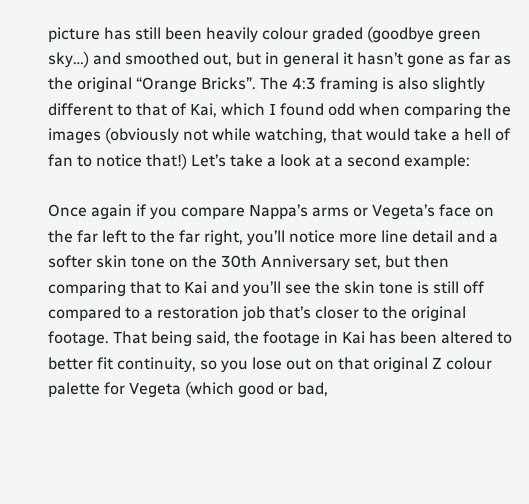picture has still been heavily colour graded (goodbye green sky…) and smoothed out, but in general it hasn’t gone as far as the original “Orange Bricks”. The 4:3 framing is also slightly different to that of Kai, which I found odd when comparing the images (obviously not while watching, that would take a hell of fan to notice that!) Let’s take a look at a second example:

Once again if you compare Nappa’s arms or Vegeta’s face on the far left to the far right, you’ll notice more line detail and a softer skin tone on the 30th Anniversary set, but then comparing that to Kai and you’ll see the skin tone is still off compared to a restoration job that’s closer to the original footage. That being said, the footage in Kai has been altered to better fit continuity, so you lose out on that original Z colour palette for Vegeta (which good or bad,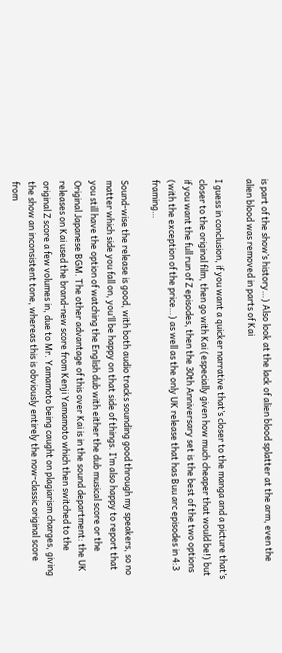is part of the show’s history…) Also look at the lack of alien blood splatter at the arm, even the alien blood was removed in parts of Kai

I guess in conclusion, if you want a quicker narrative that’s closer to the manga and a picture that’s closer to the original film, then go with Kai (especially given how much cheaper that would be!) but if you want the full run of Z episodes, then the 30th Anniversary set is the best of the two options (with the exception of the price…) as well as the only UK release that has Buu arc episodes in 4:3 framing…

Sound-wise the release is good, with both audio tracks sounding good through my speakers, so no matter which side you fall on, you’ll be happy on that side of things. I’m also happy to report that you still have the option of watching the English dub with either the dub musical score or the Original Japanese BGM. The other advantage of this over Kai is in the sound department: the UK releases on Kai used the brand-new score from Kenji Yamamoto which then switched to the original Z score a few volumes in, due to Mr. Yamamoto being caught on plagiarism charges, giving the show an inconsistent tone, whereas this is obviously entirely the now-classic original score from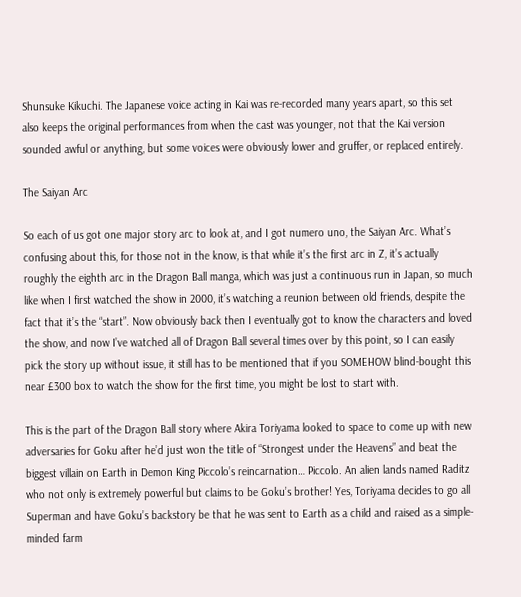Shunsuke Kikuchi. The Japanese voice acting in Kai was re-recorded many years apart, so this set also keeps the original performances from when the cast was younger, not that the Kai version sounded awful or anything, but some voices were obviously lower and gruffer, or replaced entirely.

The Saiyan Arc

So each of us got one major story arc to look at, and I got numero uno, the Saiyan Arc. What’s confusing about this, for those not in the know, is that while it’s the first arc in Z, it’s actually roughly the eighth arc in the Dragon Ball manga, which was just a continuous run in Japan, so much like when I first watched the show in 2000, it’s watching a reunion between old friends, despite the fact that it’s the “start”. Now obviously back then I eventually got to know the characters and loved the show, and now I’ve watched all of Dragon Ball several times over by this point, so I can easily pick the story up without issue, it still has to be mentioned that if you SOMEHOW blind-bought this near £300 box to watch the show for the first time, you might be lost to start with.

This is the part of the Dragon Ball story where Akira Toriyama looked to space to come up with new adversaries for Goku after he’d just won the title of “Strongest under the Heavens” and beat the biggest villain on Earth in Demon King Piccolo’s reincarnation… Piccolo. An alien lands named Raditz who not only is extremely powerful but claims to be Goku’s brother! Yes, Toriyama decides to go all Superman and have Goku’s backstory be that he was sent to Earth as a child and raised as a simple-minded farm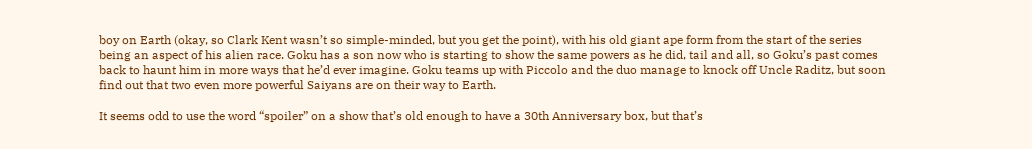boy on Earth (okay, so Clark Kent wasn’t so simple-minded, but you get the point), with his old giant ape form from the start of the series being an aspect of his alien race. Goku has a son now who is starting to show the same powers as he did, tail and all, so Goku’s past comes back to haunt him in more ways that he’d ever imagine. Goku teams up with Piccolo and the duo manage to knock off Uncle Raditz, but soon find out that two even more powerful Saiyans are on their way to Earth.

It seems odd to use the word “spoiler” on a show that’s old enough to have a 30th Anniversary box, but that’s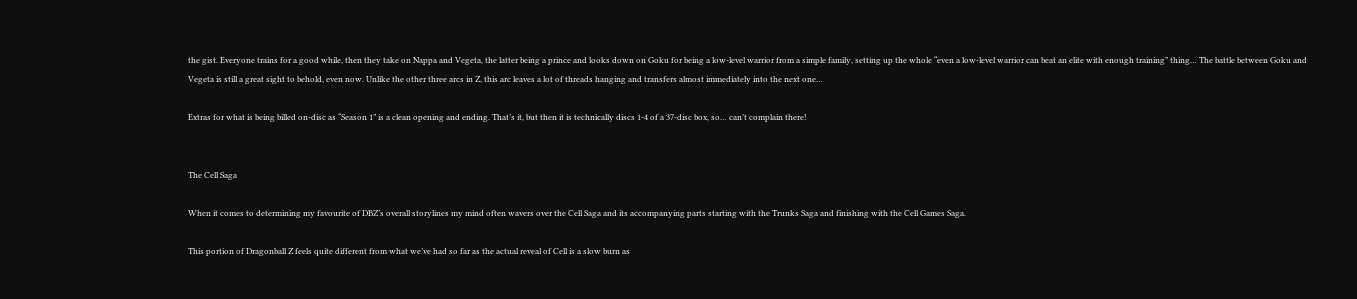the gist. Everyone trains for a good while, then they take on Nappa and Vegeta, the latter being a prince and looks down on Goku for being a low-level warrior from a simple family, setting up the whole “even a low-level warrior can beat an elite with enough training” thing… The battle between Goku and Vegeta is still a great sight to behold, even now. Unlike the other three arcs in Z, this arc leaves a lot of threads hanging and transfers almost immediately into the next one…

Extras for what is being billed on-disc as “Season 1” is a clean opening and ending. That’s it, but then it is technically discs 1-4 of a 37-disc box, so… can’t complain there!


The Cell Saga

When it comes to determining my favourite of DBZ’s overall storylines my mind often wavers over the Cell Saga and its accompanying parts starting with the Trunks Saga and finishing with the Cell Games Saga.

This portion of Dragonball Z feels quite different from what we’ve had so far as the actual reveal of Cell is a slow burn as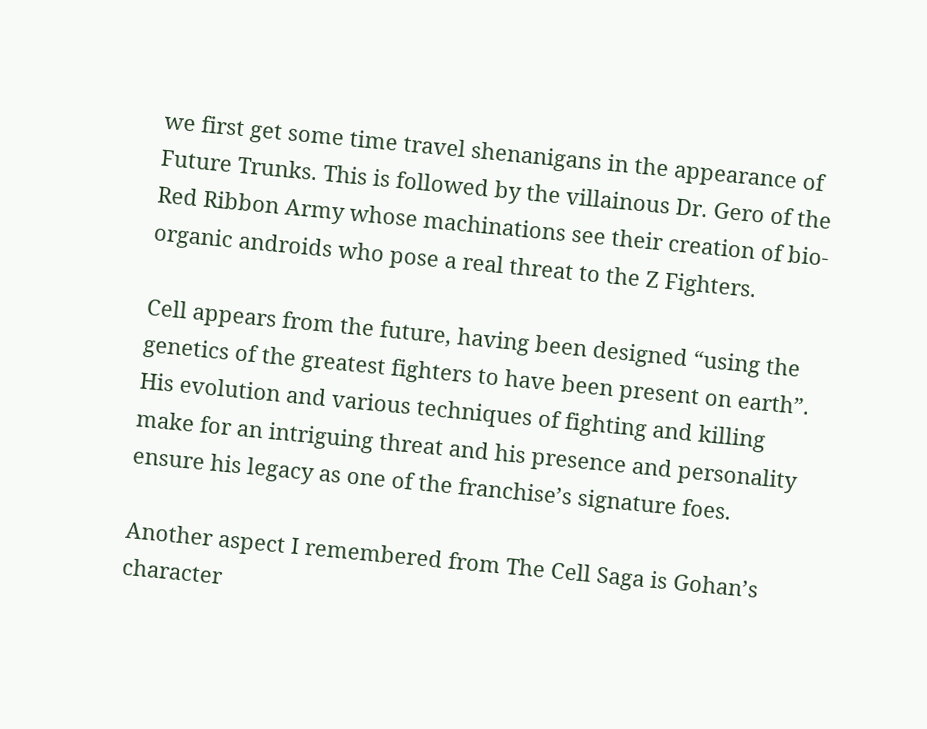we first get some time travel shenanigans in the appearance of Future Trunks. This is followed by the villainous Dr. Gero of the Red Ribbon Army whose machinations see their creation of bio-organic androids who pose a real threat to the Z Fighters.

Cell appears from the future, having been designed “using the genetics of the greatest fighters to have been present on earth”. His evolution and various techniques of fighting and killing make for an intriguing threat and his presence and personality ensure his legacy as one of the franchise’s signature foes.

Another aspect I remembered from The Cell Saga is Gohan’s character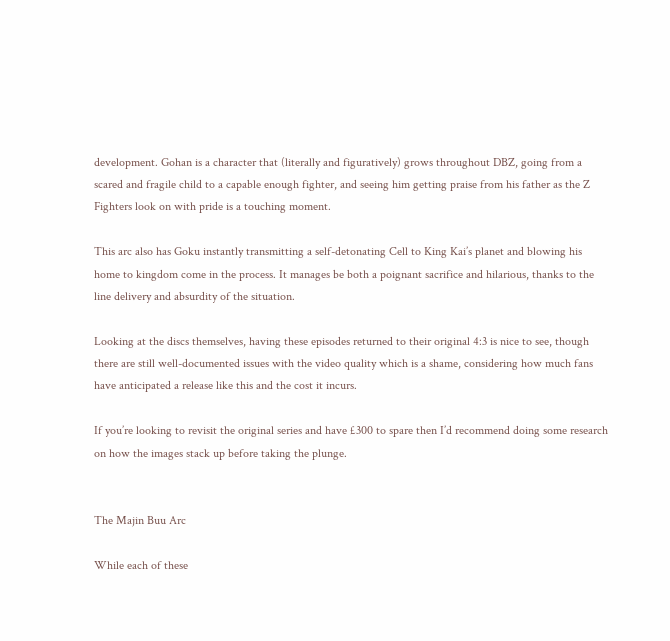development. Gohan is a character that (literally and figuratively) grows throughout DBZ, going from a scared and fragile child to a capable enough fighter, and seeing him getting praise from his father as the Z Fighters look on with pride is a touching moment.

This arc also has Goku instantly transmitting a self-detonating Cell to King Kai’s planet and blowing his home to kingdom come in the process. It manages be both a poignant sacrifice and hilarious, thanks to the line delivery and absurdity of the situation.

Looking at the discs themselves, having these episodes returned to their original 4:3 is nice to see, though there are still well-documented issues with the video quality which is a shame, considering how much fans have anticipated a release like this and the cost it incurs.

If you’re looking to revisit the original series and have £300 to spare then I’d recommend doing some research on how the images stack up before taking the plunge.


The Majin Buu Arc

While each of these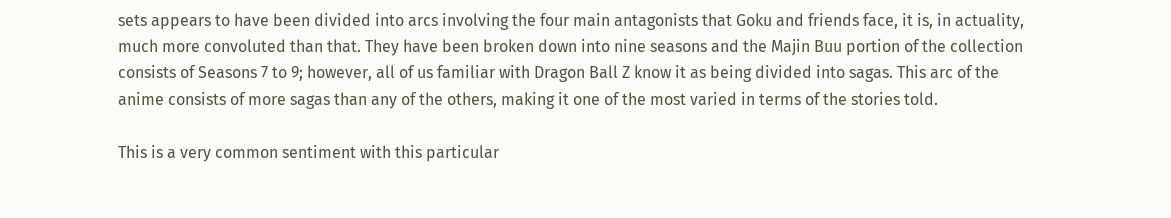sets appears to have been divided into arcs involving the four main antagonists that Goku and friends face, it is, in actuality, much more convoluted than that. They have been broken down into nine seasons and the Majin Buu portion of the collection consists of Seasons 7 to 9; however, all of us familiar with Dragon Ball Z know it as being divided into sagas. This arc of the anime consists of more sagas than any of the others, making it one of the most varied in terms of the stories told.

This is a very common sentiment with this particular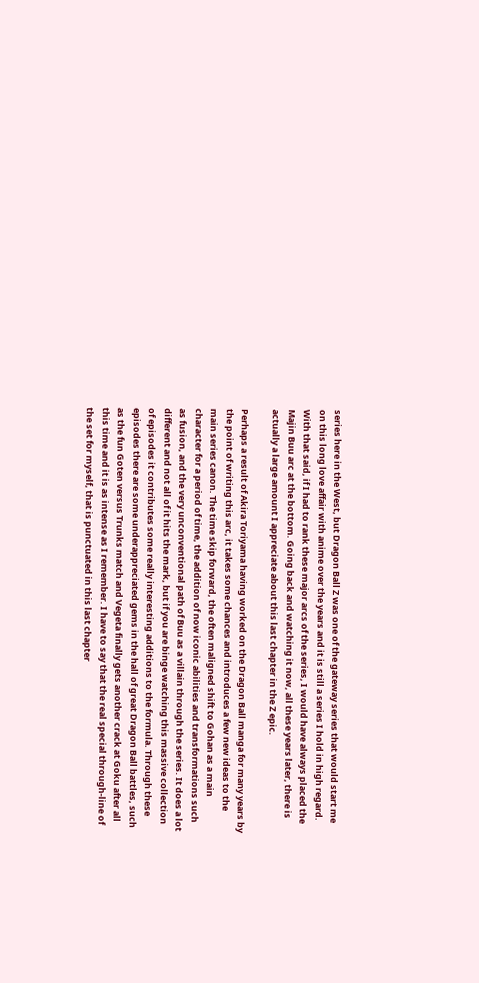series here in the West, but Dragon Ball Z was one of the gateway series that would start me on this long love affair with anime over the years and it is still a series I hold in high regard. With that said, if I had to rank these major arcs of the series, I would have always placed the Majin Buu arc at the bottom. Going back and watching it now, all these years later, there is actually a large amount I appreciate about this last chapter in the Z epic.

Perhaps a result of Akira Toriyama having worked on the Dragon Ball manga for many years by the point of writing this arc, it takes some chances and introduces a few new ideas to the main series canon. The time skip forward, the often maligned shift to Gohan as a main character for a period of time, the addition of now iconic abilities and transformations such as fusion, and the very unconventional path of Buu as a villain through the series. It does a lot different and not all of it hits the mark, but if you are binge watching this massive collection of episodes it contributes some really interesting additions to the formula. Through these episodes there are some underappreciated gems in the hall of great Dragon Ball battles, such as the fun Goten versus Trunks match and Vegeta finally gets another crack at Goku after all this time and it is as intense as I remember. I have to say that the real special through-line of the set for myself, that is punctuated in this last chapter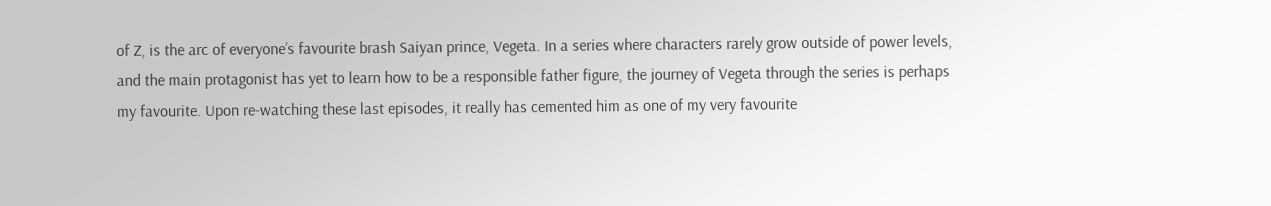of Z, is the arc of everyone’s favourite brash Saiyan prince, Vegeta. In a series where characters rarely grow outside of power levels, and the main protagonist has yet to learn how to be a responsible father figure, the journey of Vegeta through the series is perhaps my favourite. Upon re-watching these last episodes, it really has cemented him as one of my very favourite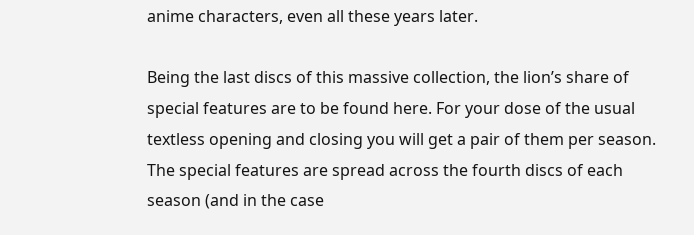anime characters, even all these years later.

Being the last discs of this massive collection, the lion’s share of special features are to be found here. For your dose of the usual textless opening and closing you will get a pair of them per season. The special features are spread across the fourth discs of each season (and in the case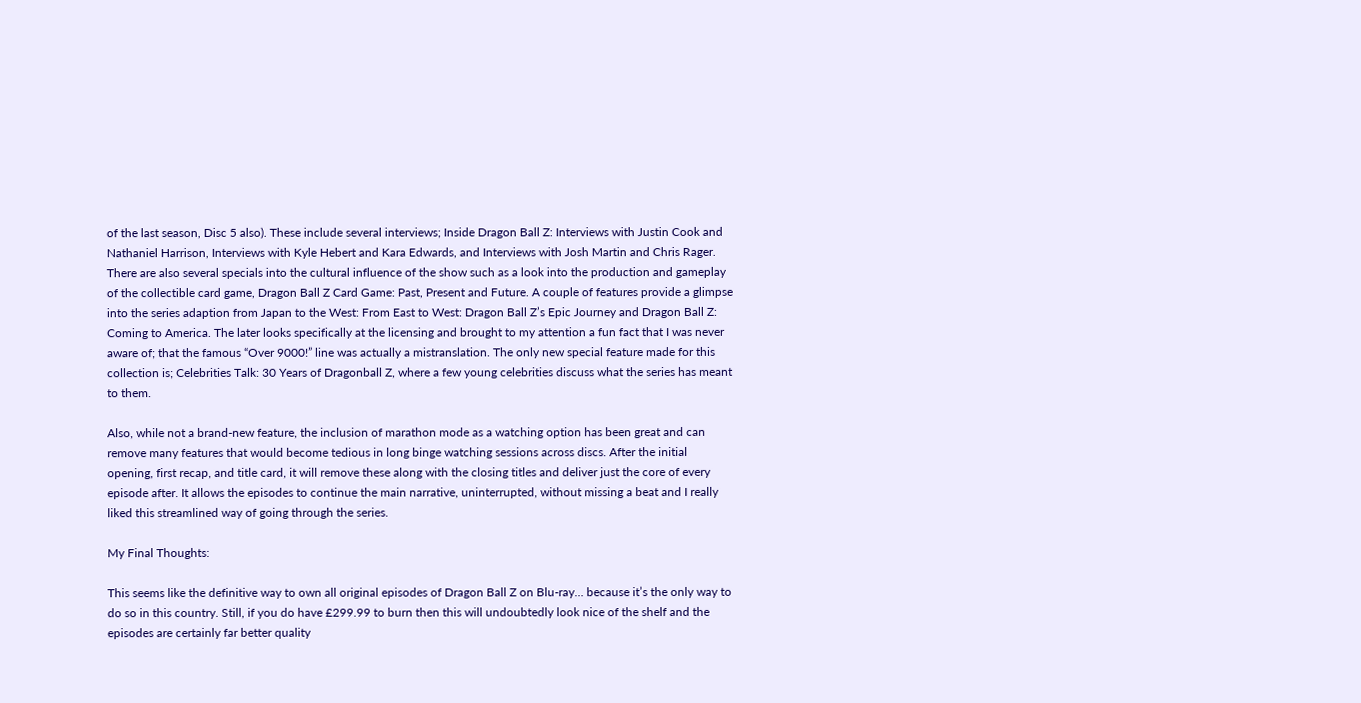of the last season, Disc 5 also). These include several interviews; Inside Dragon Ball Z: Interviews with Justin Cook and Nathaniel Harrison, Interviews with Kyle Hebert and Kara Edwards, and Interviews with Josh Martin and Chris Rager. There are also several specials into the cultural influence of the show such as a look into the production and gameplay of the collectible card game, Dragon Ball Z Card Game: Past, Present and Future. A couple of features provide a glimpse into the series adaption from Japan to the West: From East to West: Dragon Ball Z’s Epic Journey and Dragon Ball Z: Coming to America. The later looks specifically at the licensing and brought to my attention a fun fact that I was never aware of; that the famous “Over 9000!” line was actually a mistranslation. The only new special feature made for this collection is; Celebrities Talk: 30 Years of Dragonball Z, where a few young celebrities discuss what the series has meant to them.

Also, while not a brand-new feature, the inclusion of marathon mode as a watching option has been great and can remove many features that would become tedious in long binge watching sessions across discs. After the initial opening, first recap, and title card, it will remove these along with the closing titles and deliver just the core of every episode after. It allows the episodes to continue the main narrative, uninterrupted, without missing a beat and I really liked this streamlined way of going through the series.

My Final Thoughts:

This seems like the definitive way to own all original episodes of Dragon Ball Z on Blu-ray… because it’s the only way to do so in this country. Still, if you do have £299.99 to burn then this will undoubtedly look nice of the shelf and the episodes are certainly far better quality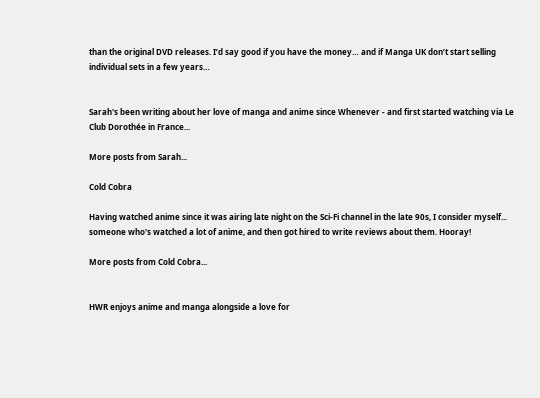than the original DVD releases. I’d say good if you have the money… and if Manga UK don’t start selling individual sets in a few years…


Sarah's been writing about her love of manga and anime since Whenever - and first started watching via Le Club Dorothée in France...

More posts from Sarah...

Cold Cobra

Having watched anime since it was airing late night on the Sci-Fi channel in the late 90s, I consider myself... someone who's watched a lot of anime, and then got hired to write reviews about them. Hooray!

More posts from Cold Cobra...


HWR enjoys anime and manga alongside a love for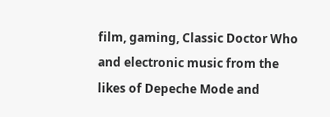film, gaming, Classic Doctor Who and electronic music from the likes of Depeche Mode and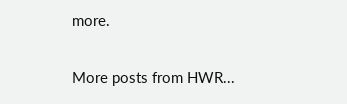more.

More posts from HWR...